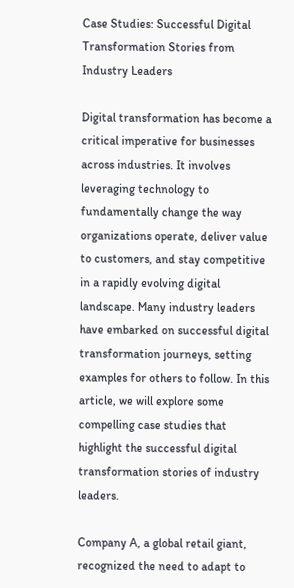Case Studies: Successful Digital Transformation Stories from Industry Leaders

Digital transformation has become a critical imperative for businesses across industries. It involves leveraging technology to fundamentally change the way organizations operate, deliver value to customers, and stay competitive in a rapidly evolving digital landscape. Many industry leaders have embarked on successful digital transformation journeys, setting examples for others to follow. In this article, we will explore some compelling case studies that highlight the successful digital transformation stories of industry leaders.

Company A, a global retail giant, recognized the need to adapt to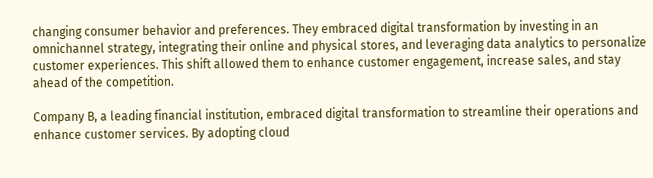changing consumer behavior and preferences. They embraced digital transformation by investing in an omnichannel strategy, integrating their online and physical stores, and leveraging data analytics to personalize customer experiences. This shift allowed them to enhance customer engagement, increase sales, and stay ahead of the competition.

Company B, a leading financial institution, embraced digital transformation to streamline their operations and enhance customer services. By adopting cloud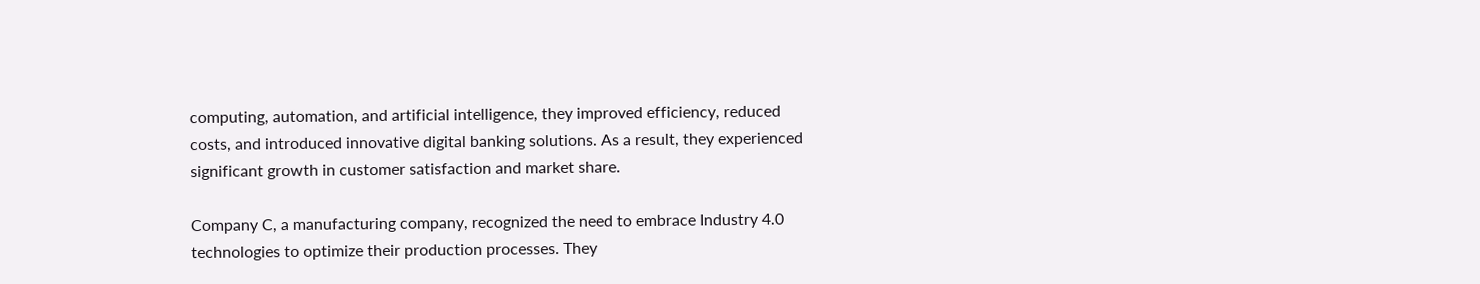computing, automation, and artificial intelligence, they improved efficiency, reduced costs, and introduced innovative digital banking solutions. As a result, they experienced significant growth in customer satisfaction and market share.

Company C, a manufacturing company, recognized the need to embrace Industry 4.0 technologies to optimize their production processes. They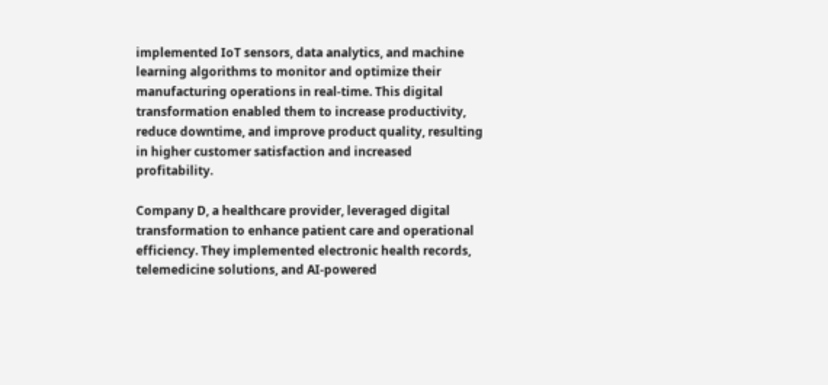implemented IoT sensors, data analytics, and machine learning algorithms to monitor and optimize their manufacturing operations in real-time. This digital transformation enabled them to increase productivity, reduce downtime, and improve product quality, resulting in higher customer satisfaction and increased profitability.

Company D, a healthcare provider, leveraged digital transformation to enhance patient care and operational efficiency. They implemented electronic health records, telemedicine solutions, and AI-powered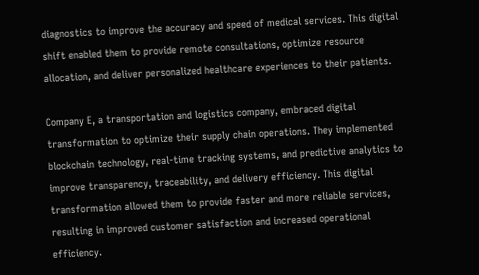diagnostics to improve the accuracy and speed of medical services. This digital shift enabled them to provide remote consultations, optimize resource allocation, and deliver personalized healthcare experiences to their patients.

Company E, a transportation and logistics company, embraced digital transformation to optimize their supply chain operations. They implemented blockchain technology, real-time tracking systems, and predictive analytics to improve transparency, traceability, and delivery efficiency. This digital transformation allowed them to provide faster and more reliable services, resulting in improved customer satisfaction and increased operational efficiency.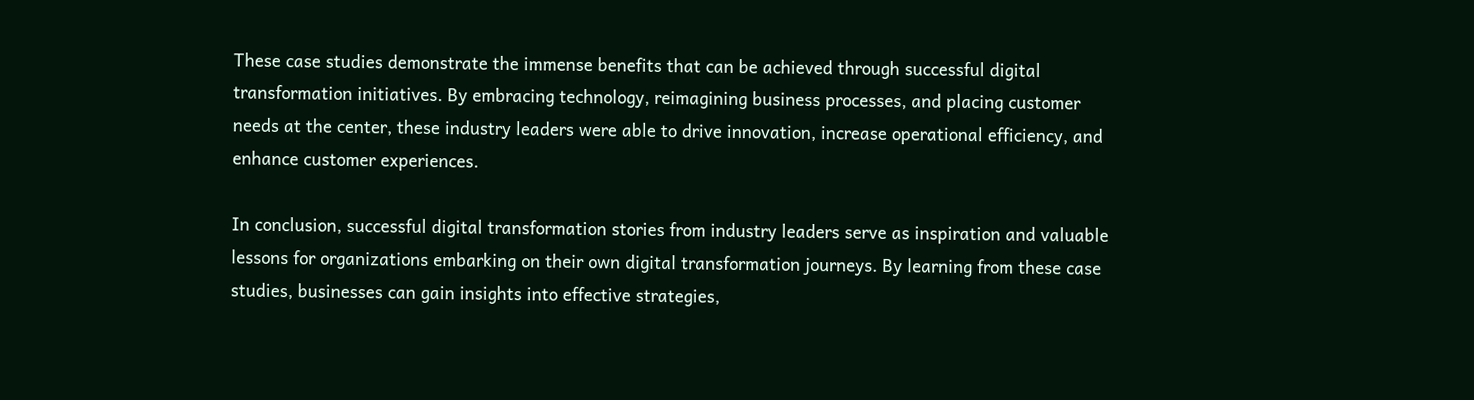These case studies demonstrate the immense benefits that can be achieved through successful digital transformation initiatives. By embracing technology, reimagining business processes, and placing customer needs at the center, these industry leaders were able to drive innovation, increase operational efficiency, and enhance customer experiences.

In conclusion, successful digital transformation stories from industry leaders serve as inspiration and valuable lessons for organizations embarking on their own digital transformation journeys. By learning from these case studies, businesses can gain insights into effective strategies,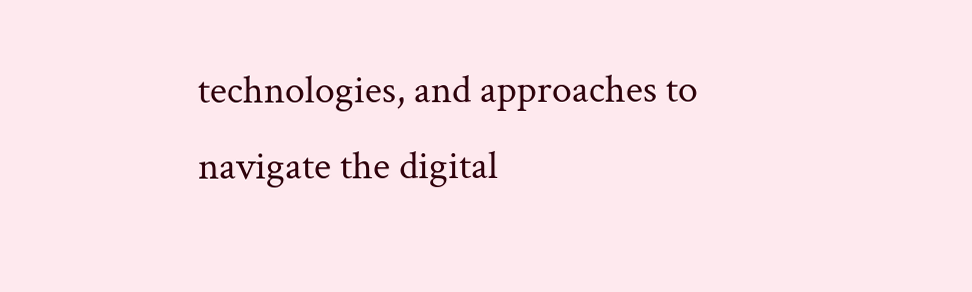technologies, and approaches to navigate the digital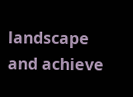landscape and achieve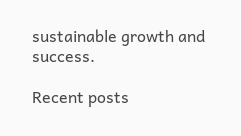sustainable growth and success.

Recent posts